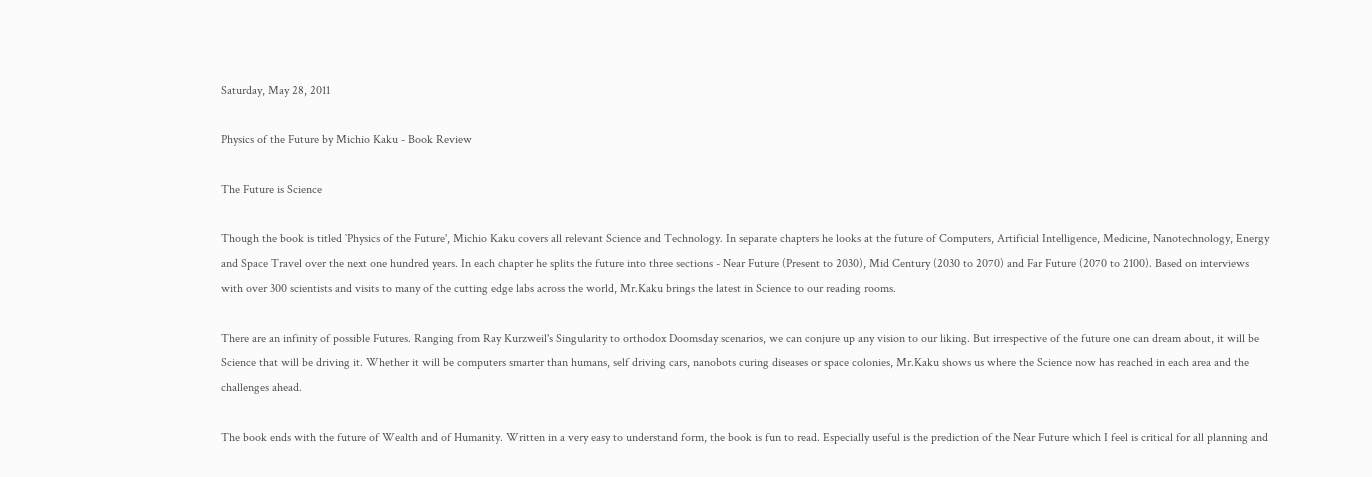Saturday, May 28, 2011

Physics of the Future by Michio Kaku - Book Review

The Future is Science

Though the book is titled `Physics of the Future', Michio Kaku covers all relevant Science and Technology. In separate chapters he looks at the future of Computers, Artificial Intelligence, Medicine, Nanotechnology, Energy and Space Travel over the next one hundred years. In each chapter he splits the future into three sections - Near Future (Present to 2030), Mid Century (2030 to 2070) and Far Future (2070 to 2100). Based on interviews with over 300 scientists and visits to many of the cutting edge labs across the world, Mr.Kaku brings the latest in Science to our reading rooms.

There are an infinity of possible Futures. Ranging from Ray Kurzweil's Singularity to orthodox Doomsday scenarios, we can conjure up any vision to our liking. But irrespective of the future one can dream about, it will be Science that will be driving it. Whether it will be computers smarter than humans, self driving cars, nanobots curing diseases or space colonies, Mr.Kaku shows us where the Science now has reached in each area and the challenges ahead.

The book ends with the future of Wealth and of Humanity. Written in a very easy to understand form, the book is fun to read. Especially useful is the prediction of the Near Future which I feel is critical for all planning and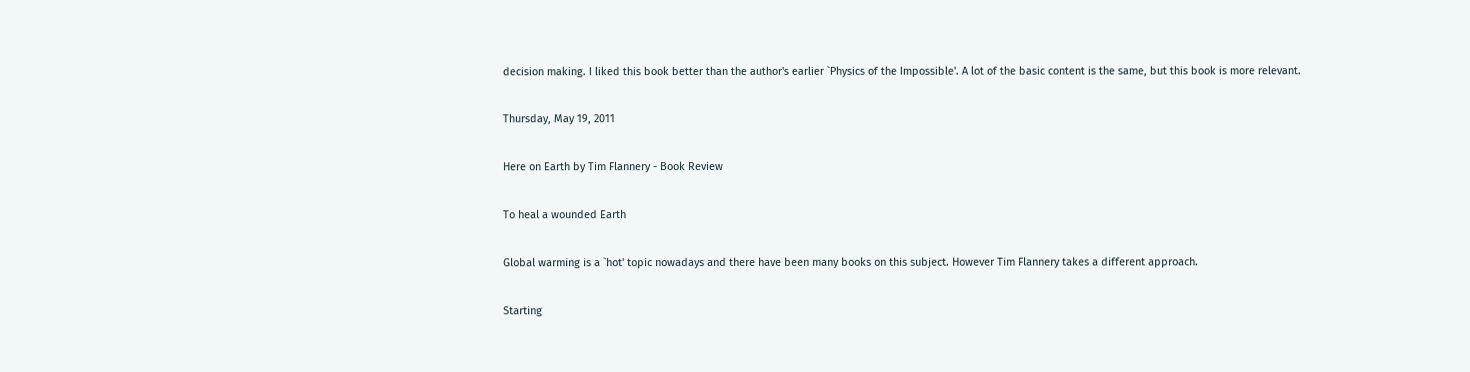decision making. I liked this book better than the author's earlier `Physics of the Impossible'. A lot of the basic content is the same, but this book is more relevant.

Thursday, May 19, 2011

Here on Earth by Tim Flannery - Book Review

To heal a wounded Earth

Global warming is a `hot' topic nowadays and there have been many books on this subject. However Tim Flannery takes a different approach.

Starting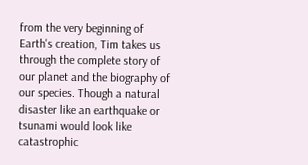from the very beginning of Earth's creation, Tim takes us through the complete story of our planet and the biography of our species. Though a natural disaster like an earthquake or tsunami would look like catastrophic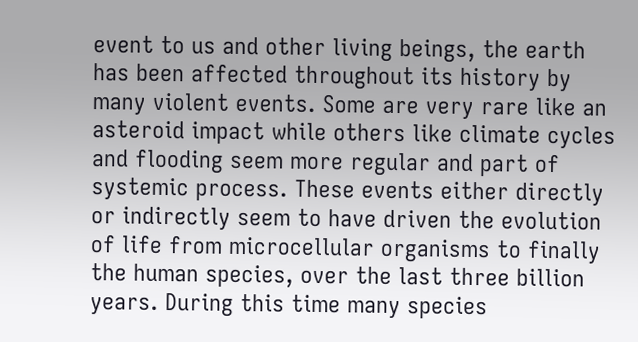event to us and other living beings, the earth has been affected throughout its history by many violent events. Some are very rare like an asteroid impact while others like climate cycles and flooding seem more regular and part of systemic process. These events either directly or indirectly seem to have driven the evolution of life from microcellular organisms to finally the human species, over the last three billion years. During this time many species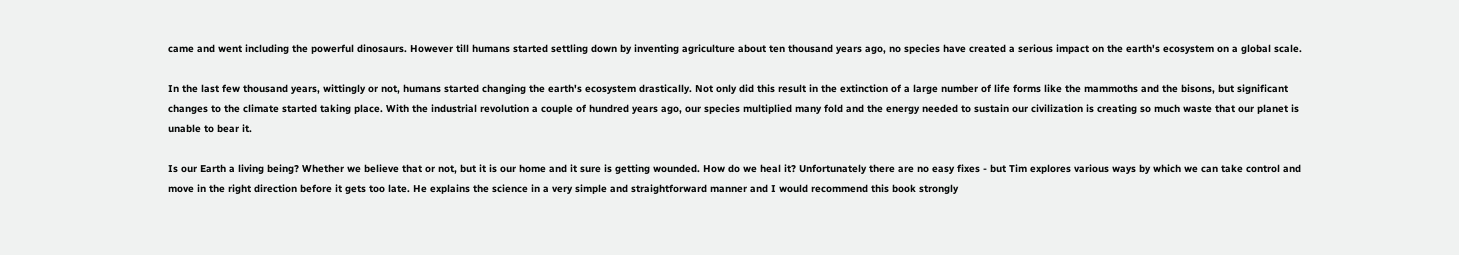came and went including the powerful dinosaurs. However till humans started settling down by inventing agriculture about ten thousand years ago, no species have created a serious impact on the earth's ecosystem on a global scale.

In the last few thousand years, wittingly or not, humans started changing the earth's ecosystem drastically. Not only did this result in the extinction of a large number of life forms like the mammoths and the bisons, but significant changes to the climate started taking place. With the industrial revolution a couple of hundred years ago, our species multiplied many fold and the energy needed to sustain our civilization is creating so much waste that our planet is unable to bear it.

Is our Earth a living being? Whether we believe that or not, but it is our home and it sure is getting wounded. How do we heal it? Unfortunately there are no easy fixes - but Tim explores various ways by which we can take control and move in the right direction before it gets too late. He explains the science in a very simple and straightforward manner and I would recommend this book strongly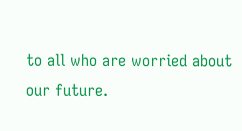to all who are worried about our future.